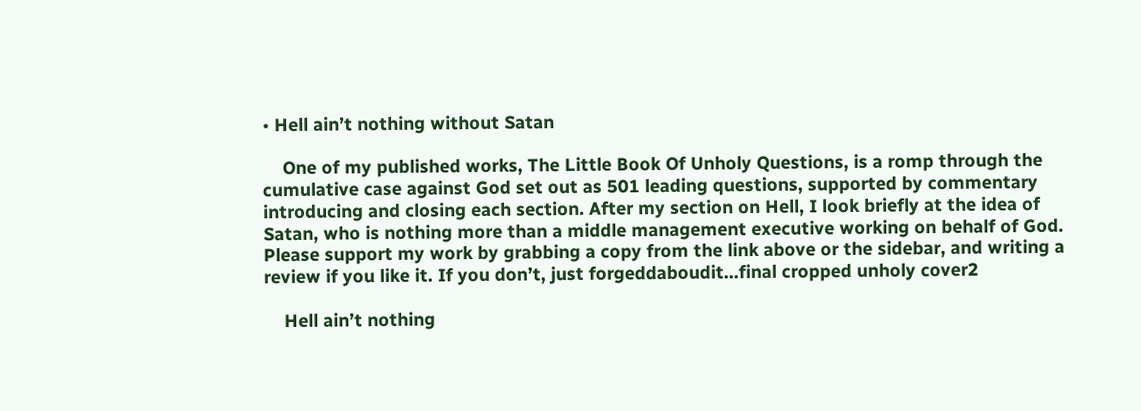• Hell ain’t nothing without Satan

    One of my published works, The Little Book Of Unholy Questions, is a romp through the cumulative case against God set out as 501 leading questions, supported by commentary introducing and closing each section. After my section on Hell, I look briefly at the idea of Satan, who is nothing more than a middle management executive working on behalf of God. Please support my work by grabbing a copy from the link above or the sidebar, and writing a review if you like it. If you don’t, just forgeddaboudit…final cropped unholy cover2

    Hell ain’t nothing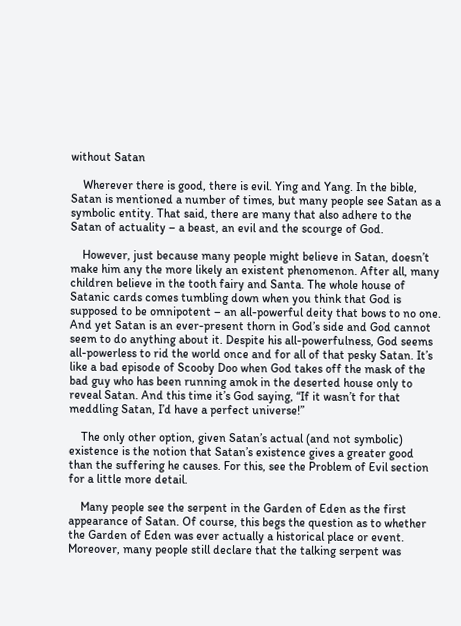without Satan

    Wherever there is good, there is evil. Ying and Yang. In the bible, Satan is mentioned a number of times, but many people see Satan as a symbolic entity. That said, there are many that also adhere to the Satan of actuality – a beast, an evil and the scourge of God.

    However, just because many people might believe in Satan, doesn’t make him any the more likely an existent phenomenon. After all, many children believe in the tooth fairy and Santa. The whole house of Satanic cards comes tumbling down when you think that God is supposed to be omnipotent – an all-powerful deity that bows to no one. And yet Satan is an ever-present thorn in God’s side and God cannot seem to do anything about it. Despite his all-powerfulness, God seems all-powerless to rid the world once and for all of that pesky Satan. It’s like a bad episode of Scooby Doo when God takes off the mask of the bad guy who has been running amok in the deserted house only to reveal Satan. And this time it’s God saying, “If it wasn’t for that meddling Satan, I’d have a perfect universe!”

    The only other option, given Satan’s actual (and not symbolic) existence is the notion that Satan’s existence gives a greater good than the suffering he causes. For this, see the Problem of Evil section for a little more detail.

    Many people see the serpent in the Garden of Eden as the first appearance of Satan. Of course, this begs the question as to whether the Garden of Eden was ever actually a historical place or event. Moreover, many people still declare that the talking serpent was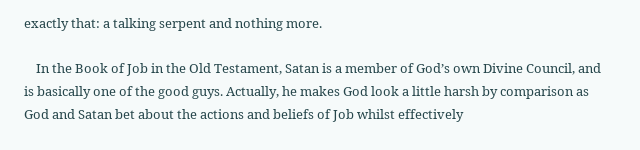exactly that: a talking serpent and nothing more.

    In the Book of Job in the Old Testament, Satan is a member of God’s own Divine Council, and is basically one of the good guys. Actually, he makes God look a little harsh by comparison as God and Satan bet about the actions and beliefs of Job whilst effectively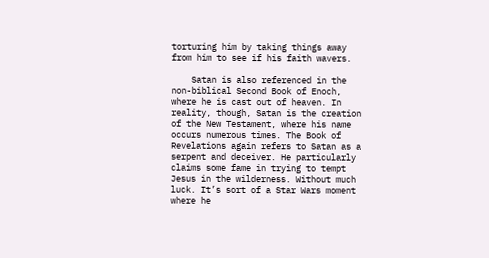torturing him by taking things away from him to see if his faith wavers.

    Satan is also referenced in the non-biblical Second Book of Enoch, where he is cast out of heaven. In reality, though, Satan is the creation of the New Testament, where his name occurs numerous times. The Book of Revelations again refers to Satan as a serpent and deceiver. He particularly claims some fame in trying to tempt Jesus in the wilderness. Without much luck. It’s sort of a Star Wars moment where he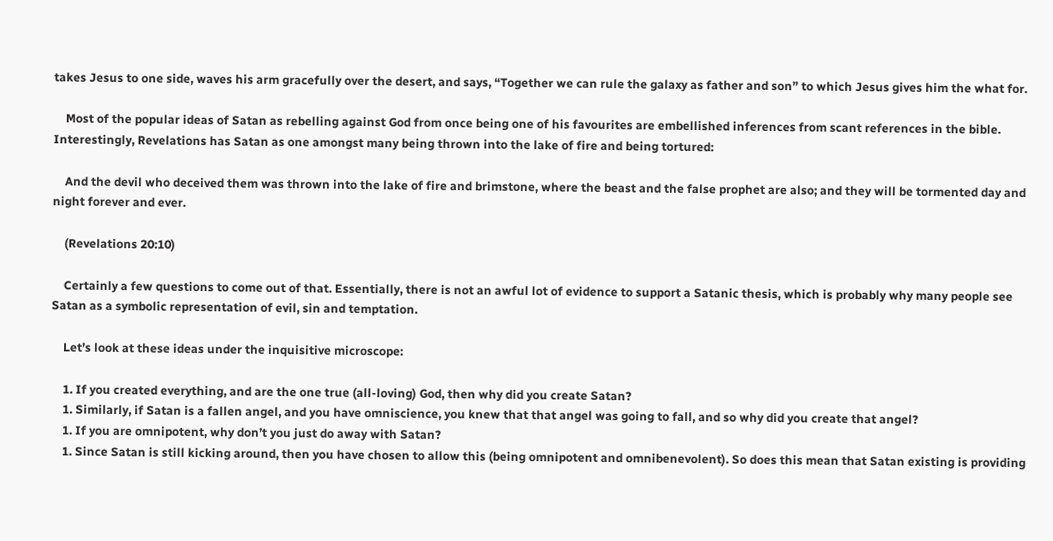takes Jesus to one side, waves his arm gracefully over the desert, and says, “Together we can rule the galaxy as father and son” to which Jesus gives him the what for.

    Most of the popular ideas of Satan as rebelling against God from once being one of his favourites are embellished inferences from scant references in the bible. Interestingly, Revelations has Satan as one amongst many being thrown into the lake of fire and being tortured:

    And the devil who deceived them was thrown into the lake of fire and brimstone, where the beast and the false prophet are also; and they will be tormented day and night forever and ever.

    (Revelations 20:10)

    Certainly a few questions to come out of that. Essentially, there is not an awful lot of evidence to support a Satanic thesis, which is probably why many people see Satan as a symbolic representation of evil, sin and temptation.

    Let’s look at these ideas under the inquisitive microscope:

    1. If you created everything, and are the one true (all-loving) God, then why did you create Satan?
    1. Similarly, if Satan is a fallen angel, and you have omniscience, you knew that that angel was going to fall, and so why did you create that angel?
    1. If you are omnipotent, why don’t you just do away with Satan?
    1. Since Satan is still kicking around, then you have chosen to allow this (being omnipotent and omnibenevolent). So does this mean that Satan existing is providing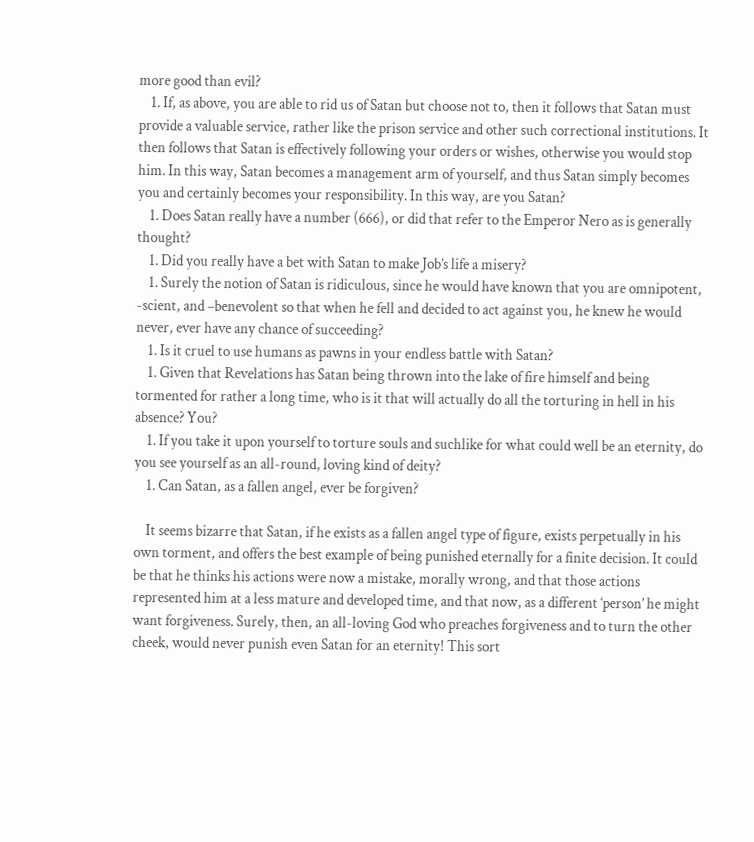more good than evil?
    1. If, as above, you are able to rid us of Satan but choose not to, then it follows that Satan must provide a valuable service, rather like the prison service and other such correctional institutions. It then follows that Satan is effectively following your orders or wishes, otherwise you would stop him. In this way, Satan becomes a management arm of yourself, and thus Satan simply becomes you and certainly becomes your responsibility. In this way, are you Satan?
    1. Does Satan really have a number (666), or did that refer to the Emperor Nero as is generally thought?
    1. Did you really have a bet with Satan to make Job’s life a misery?
    1. Surely the notion of Satan is ridiculous, since he would have known that you are omnipotent, -scient, and –benevolent so that when he fell and decided to act against you, he knew he would never, ever have any chance of succeeding?
    1. Is it cruel to use humans as pawns in your endless battle with Satan?
    1. Given that Revelations has Satan being thrown into the lake of fire himself and being tormented for rather a long time, who is it that will actually do all the torturing in hell in his absence? You?
    1. If you take it upon yourself to torture souls and suchlike for what could well be an eternity, do you see yourself as an all-round, loving kind of deity?
    1. Can Satan, as a fallen angel, ever be forgiven?

    It seems bizarre that Satan, if he exists as a fallen angel type of figure, exists perpetually in his own torment, and offers the best example of being punished eternally for a finite decision. It could be that he thinks his actions were now a mistake, morally wrong, and that those actions represented him at a less mature and developed time, and that now, as a different ‘person’ he might want forgiveness. Surely, then, an all-loving God who preaches forgiveness and to turn the other cheek, would never punish even Satan for an eternity! This sort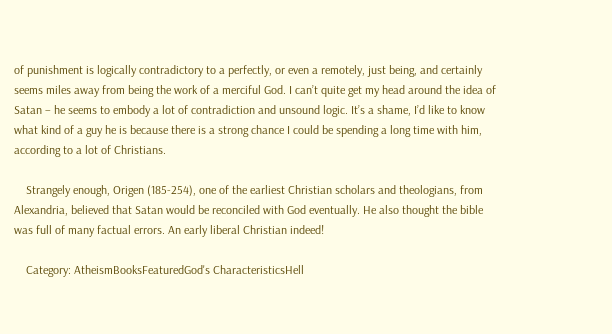of punishment is logically contradictory to a perfectly, or even a remotely, just being, and certainly seems miles away from being the work of a merciful God. I can’t quite get my head around the idea of Satan – he seems to embody a lot of contradiction and unsound logic. It’s a shame, I’d like to know what kind of a guy he is because there is a strong chance I could be spending a long time with him, according to a lot of Christians.

    Strangely enough, Origen (185-254), one of the earliest Christian scholars and theologians, from Alexandria, believed that Satan would be reconciled with God eventually. He also thought the bible was full of many factual errors. An early liberal Christian indeed!

    Category: AtheismBooksFeaturedGod's CharacteristicsHell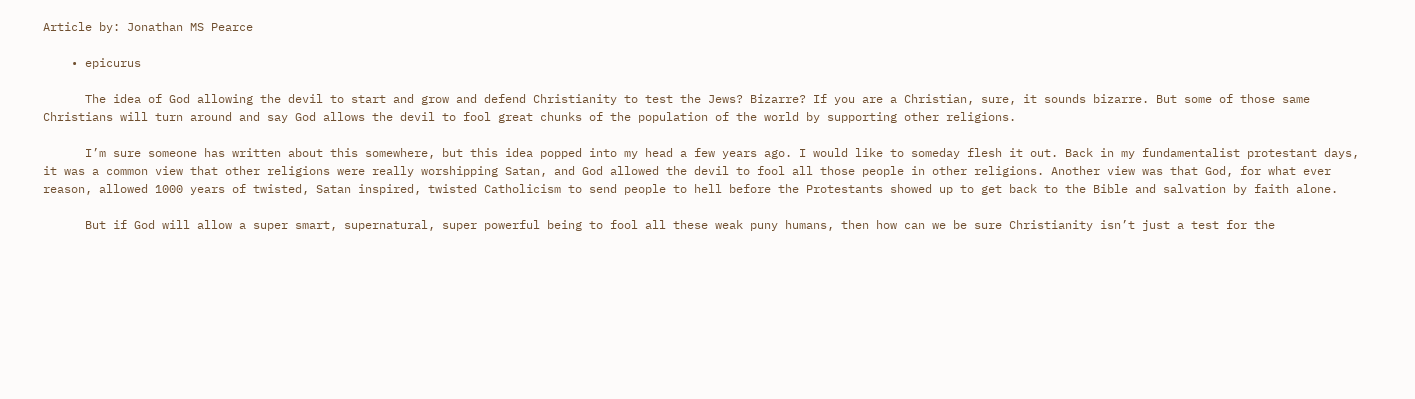Article by: Jonathan MS Pearce

    • epicurus

      The idea of God allowing the devil to start and grow and defend Christianity to test the Jews? Bizarre? If you are a Christian, sure, it sounds bizarre. But some of those same Christians will turn around and say God allows the devil to fool great chunks of the population of the world by supporting other religions.

      I’m sure someone has written about this somewhere, but this idea popped into my head a few years ago. I would like to someday flesh it out. Back in my fundamentalist protestant days, it was a common view that other religions were really worshipping Satan, and God allowed the devil to fool all those people in other religions. Another view was that God, for what ever reason, allowed 1000 years of twisted, Satan inspired, twisted Catholicism to send people to hell before the Protestants showed up to get back to the Bible and salvation by faith alone.

      But if God will allow a super smart, supernatural, super powerful being to fool all these weak puny humans, then how can we be sure Christianity isn’t just a test for the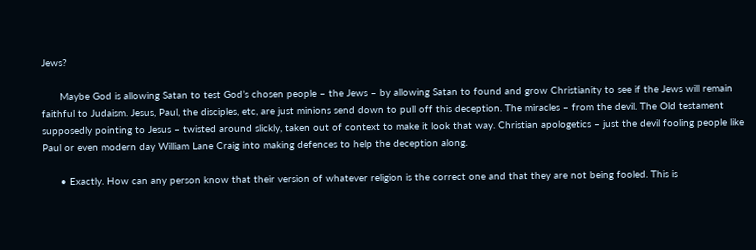Jews?

      Maybe God is allowing Satan to test God’s chosen people – the Jews – by allowing Satan to found and grow Christianity to see if the Jews will remain faithful to Judaism. Jesus, Paul, the disciples, etc, are just minions send down to pull off this deception. The miracles – from the devil. The Old testament supposedly pointing to Jesus – twisted around slickly, taken out of context to make it look that way. Christian apologetics – just the devil fooling people like Paul or even modern day William Lane Craig into making defences to help the deception along.

      • Exactly. How can any person know that their version of whatever religion is the correct one and that they are not being fooled. This is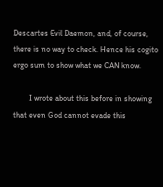Descartes Evil Daemon, and, of course, there is no way to check. Hence his cogito ergo sum to show what we CAN know.

        I wrote about this before in showing that even God cannot evade this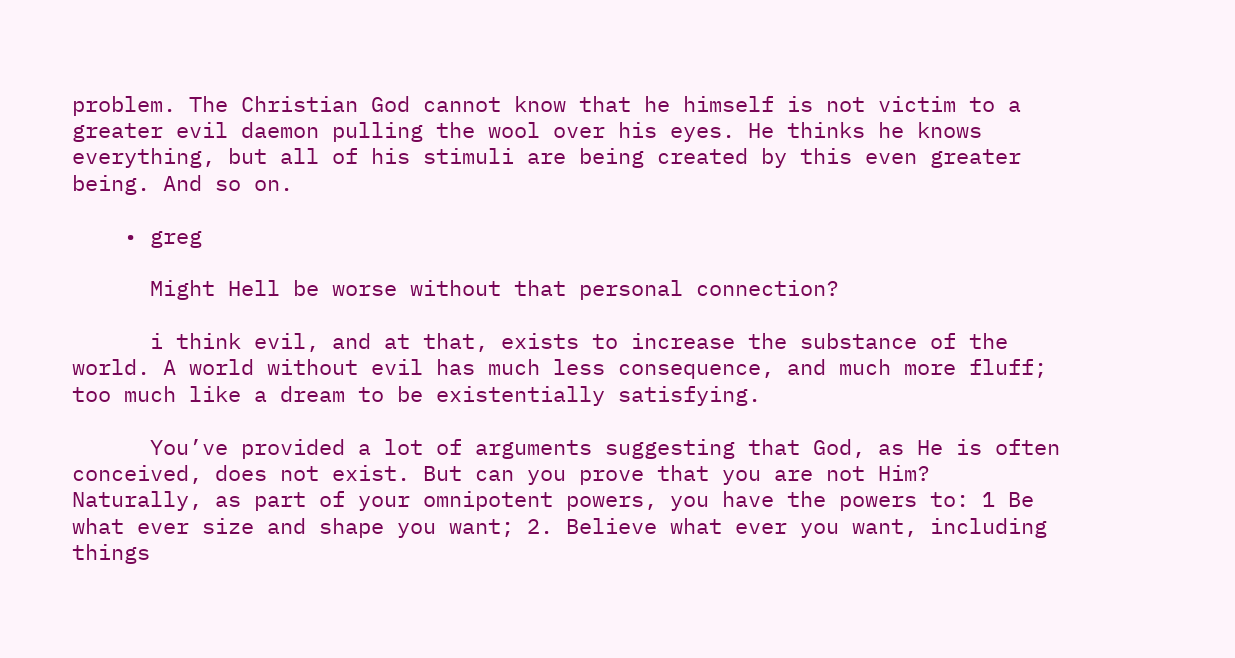problem. The Christian God cannot know that he himself is not victim to a greater evil daemon pulling the wool over his eyes. He thinks he knows everything, but all of his stimuli are being created by this even greater being. And so on.

    • greg

      Might Hell be worse without that personal connection?

      i think evil, and at that, exists to increase the substance of the world. A world without evil has much less consequence, and much more fluff; too much like a dream to be existentially satisfying.

      You’ve provided a lot of arguments suggesting that God, as He is often conceived, does not exist. But can you prove that you are not Him? Naturally, as part of your omnipotent powers, you have the powers to: 1 Be what ever size and shape you want; 2. Believe what ever you want, including things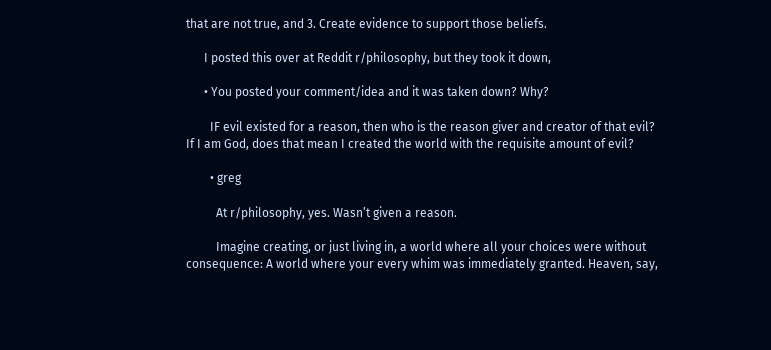that are not true, and 3. Create evidence to support those beliefs.

      I posted this over at Reddit r/philosophy, but they took it down,

      • You posted your comment/idea and it was taken down? Why?

        IF evil existed for a reason, then who is the reason giver and creator of that evil? If I am God, does that mean I created the world with the requisite amount of evil?

        • greg

          At r/philosophy, yes. Wasn’t given a reason.

          Imagine creating, or just living in, a world where all your choices were without consequence: A world where your every whim was immediately granted. Heaven, say,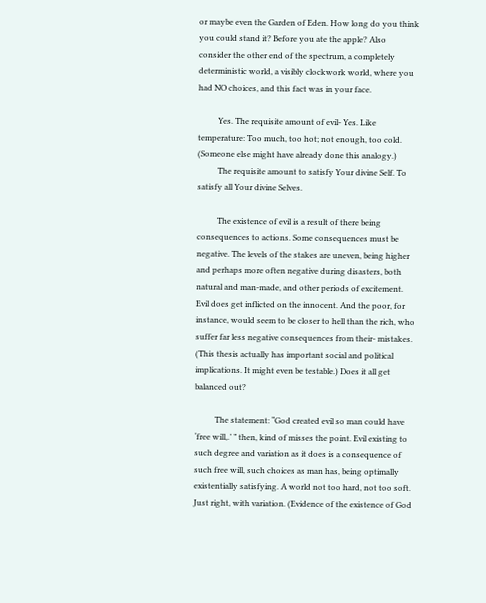or maybe even the Garden of Eden. How long do you think you could stand it? Before you ate the apple? Also consider the other end of the spectrum, a completely deterministic world, a visibly clockwork world, where you had NO choices, and this fact was in your face.

          Yes. The requisite amount of evil- Yes. Like temperature: Too much, too hot; not enough, too cold. (Someone else might have already done this analogy.)
          The requisite amount to satisfy Your divine Self. To satisfy all Your divine Selves.

          The existence of evil is a result of there being consequences to actions. Some consequences must be negative. The levels of the stakes are uneven, being higher and perhaps more often negative during disasters, both natural and man-made, and other periods of excitement. Evil does get inflicted on the innocent. And the poor, for instance, would seem to be closer to hell than the rich, who suffer far less negative consequences from their- mistakes. (This thesis actually has important social and political implications. It might even be testable.) Does it all get balanced out?

          The statement: “God created evil so man could have ‘free will,.’ ” then, kind of misses the point. Evil existing to such degree and variation as it does is a consequence of such free will, such choices as man has, being optimally existentially satisfying. A world not too hard, not too soft. Just right, with variation. (Evidence of the existence of God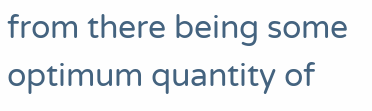from there being some optimum quantity of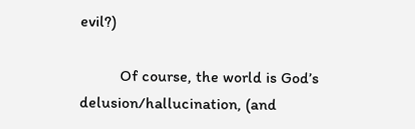evil?)

          Of course, the world is God’s delusion/hallucination, (and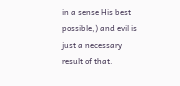in a sense His best possible,) and evil is just a necessary result of that.